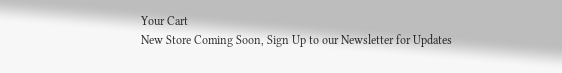Your Cart
New Store Coming Soon, Sign Up to our Newsletter for Updates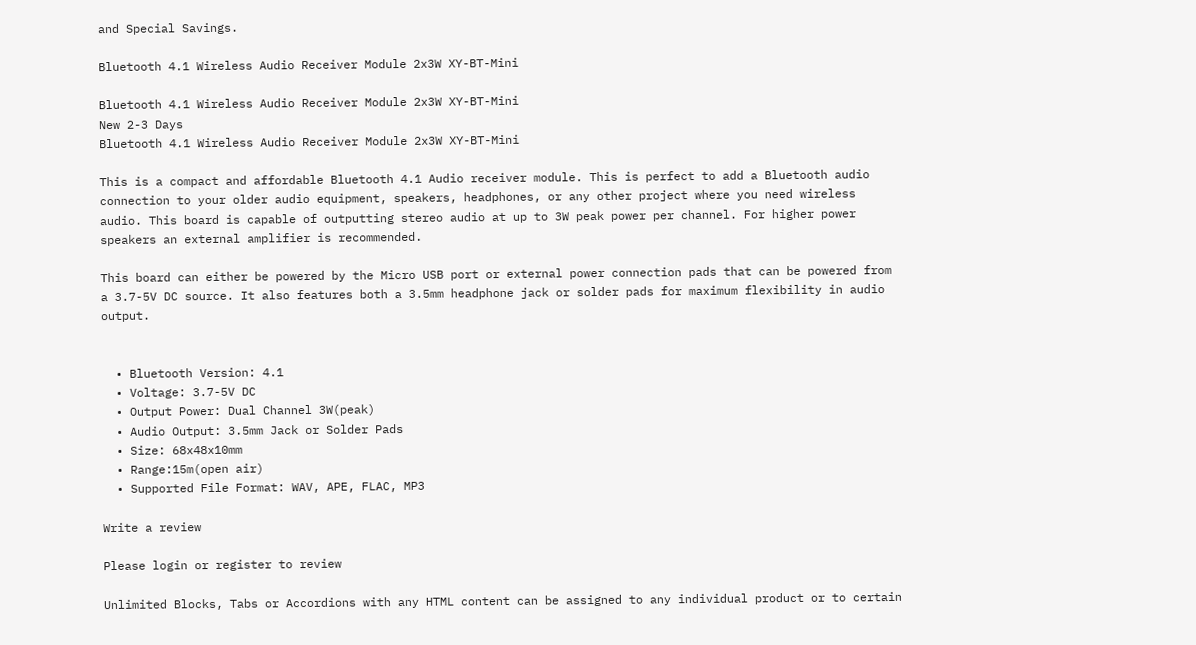and Special Savings.

Bluetooth 4.1 Wireless Audio Receiver Module 2x3W XY-BT-Mini

Bluetooth 4.1 Wireless Audio Receiver Module 2x3W XY-BT-Mini
New 2-3 Days
Bluetooth 4.1 Wireless Audio Receiver Module 2x3W XY-BT-Mini

This is a compact and affordable Bluetooth 4.1 Audio receiver module. This is perfect to add a Bluetooth audio connection to your older audio equipment, speakers, headphones, or any other project where you need wireless audio. This board is capable of outputting stereo audio at up to 3W peak power per channel. For higher power speakers an external amplifier is recommended.

This board can either be powered by the Micro USB port or external power connection pads that can be powered from a 3.7-5V DC source. It also features both a 3.5mm headphone jack or solder pads for maximum flexibility in audio output.


  • Bluetooth Version: 4.1
  • Voltage: 3.7-5V DC
  • Output Power: Dual Channel 3W(peak)
  • Audio Output: 3.5mm Jack or Solder Pads
  • Size: 68x48x10mm
  • Range:15m(open air)
  • Supported File Format: WAV, APE, FLAC, MP3

Write a review

Please login or register to review

Unlimited Blocks, Tabs or Accordions with any HTML content can be assigned to any individual product or to certain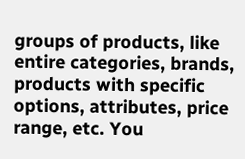groups of products, like entire categories, brands, products with specific options, attributes, price range, etc. You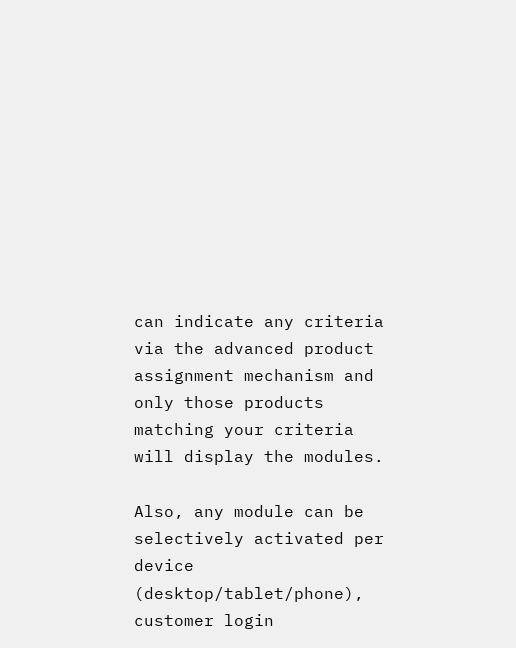can indicate any criteria via the advanced product assignment mechanism and only those products matching your criteria will display the modules.

Also, any module can be selectively activated per device (desktop/tablet/phone), customer login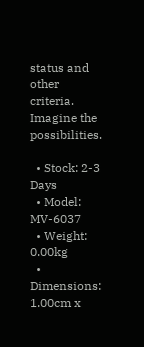status and other criteria. Imagine the possibilities.

  • Stock: 2-3 Days
  • Model: MV-6037
  • Weight: 0.00kg
  • Dimensions: 1.00cm x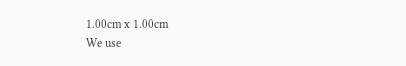1.00cm x 1.00cm
We use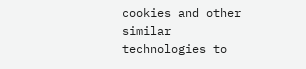cookies and other similar technologies to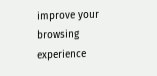improve your browsing experience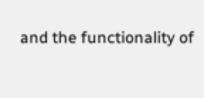and the functionality of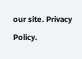our site. Privacy Policy.